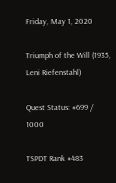Friday, May 1, 2020

Triumph of the Will (1935, Leni Riefenstahl)

Quest Status: #699 / 1000

TSPDT Rank #483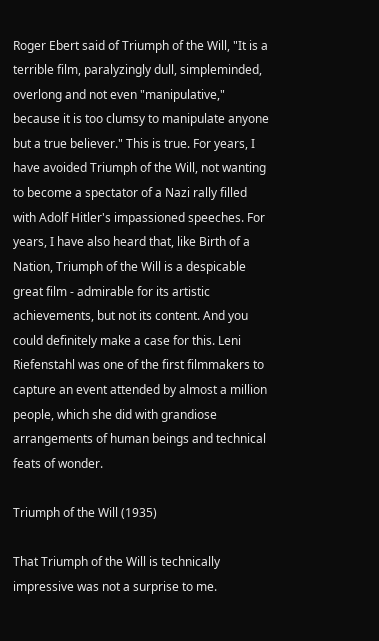Roger Ebert said of Triumph of the Will, "It is a terrible film, paralyzingly dull, simpleminded, overlong and not even "manipulative," because it is too clumsy to manipulate anyone but a true believer." This is true. For years, I have avoided Triumph of the Will, not wanting to become a spectator of a Nazi rally filled with Adolf Hitler's impassioned speeches. For years, I have also heard that, like Birth of a Nation, Triumph of the Will is a despicable great film - admirable for its artistic achievements, but not its content. And you could definitely make a case for this. Leni Riefenstahl was one of the first filmmakers to capture an event attended by almost a million people, which she did with grandiose arrangements of human beings and technical feats of wonder.

Triumph of the Will (1935)

That Triumph of the Will is technically impressive was not a surprise to me.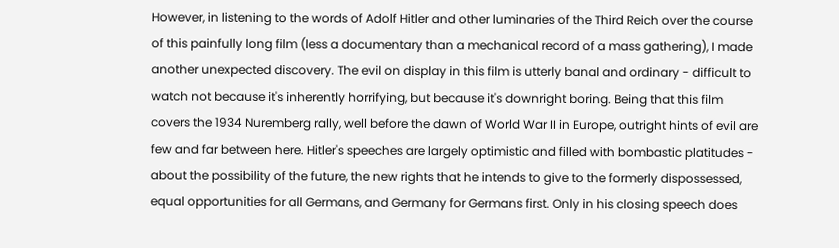However, in listening to the words of Adolf Hitler and other luminaries of the Third Reich over the course of this painfully long film (less a documentary than a mechanical record of a mass gathering), I made another unexpected discovery. The evil on display in this film is utterly banal and ordinary - difficult to watch not because it's inherently horrifying, but because it's downright boring. Being that this film covers the 1934 Nuremberg rally, well before the dawn of World War II in Europe, outright hints of evil are few and far between here. Hitler's speeches are largely optimistic and filled with bombastic platitudes - about the possibility of the future, the new rights that he intends to give to the formerly dispossessed, equal opportunities for all Germans, and Germany for Germans first. Only in his closing speech does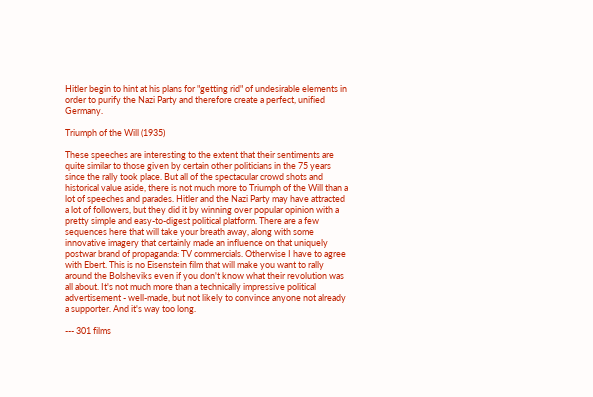Hitler begin to hint at his plans for "getting rid" of undesirable elements in order to purify the Nazi Party and therefore create a perfect, unified Germany.

Triumph of the Will (1935)

These speeches are interesting to the extent that their sentiments are quite similar to those given by certain other politicians in the 75 years since the rally took place. But all of the spectacular crowd shots and historical value aside, there is not much more to Triumph of the Will than a lot of speeches and parades. Hitler and the Nazi Party may have attracted a lot of followers, but they did it by winning over popular opinion with a pretty simple and easy-to-digest political platform. There are a few sequences here that will take your breath away, along with some innovative imagery that certainly made an influence on that uniquely postwar brand of propaganda: TV commercials. Otherwise I have to agree with Ebert. This is no Eisenstein film that will make you want to rally around the Bolsheviks even if you don't know what their revolution was all about. It's not much more than a technically impressive political advertisement - well-made, but not likely to convince anyone not already a supporter. And it's way too long.

--- 301 films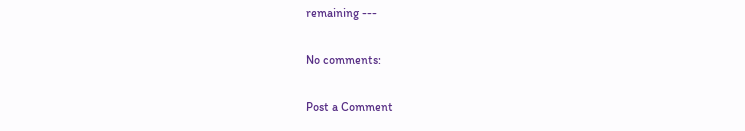remaining ---

No comments:

Post a Comment